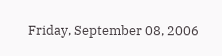Friday, September 08, 2006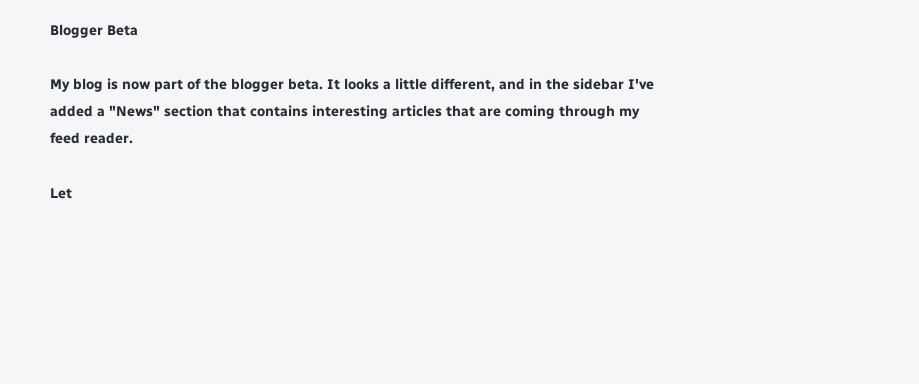Blogger Beta

My blog is now part of the blogger beta. It looks a little different, and in the sidebar I've added a "News" section that contains interesting articles that are coming through my feed reader.

Let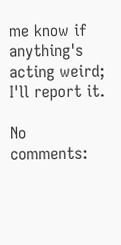me know if anything's acting weird; I'll report it.

No comments: